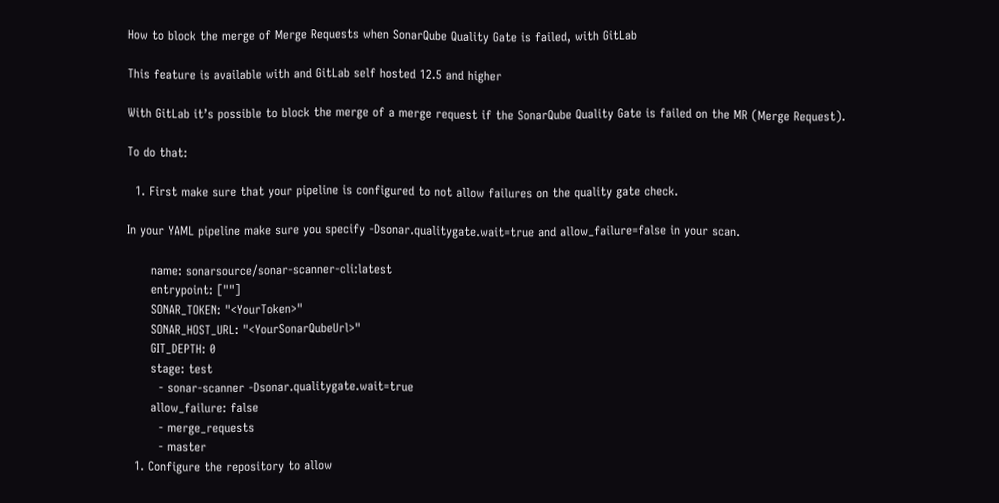How to block the merge of Merge Requests when SonarQube Quality Gate is failed, with GitLab

This feature is available with and GitLab self hosted 12.5 and higher

With GitLab it’s possible to block the merge of a merge request if the SonarQube Quality Gate is failed on the MR (Merge Request).

To do that:

  1. First make sure that your pipeline is configured to not allow failures on the quality gate check.

In your YAML pipeline make sure you specify -Dsonar.qualitygate.wait=true and allow_failure=false in your scan.

      name: sonarsource/sonar-scanner-cli:latest
      entrypoint: [""]
      SONAR_TOKEN: "<YourToken>"
      SONAR_HOST_URL: "<YourSonarQubeUrl>"
      GIT_DEPTH: 0
      stage: test
        - sonar-scanner -Dsonar.qualitygate.wait=true
      allow_failure: false
        - merge_requests
        - master
  1. Configure the repository to allow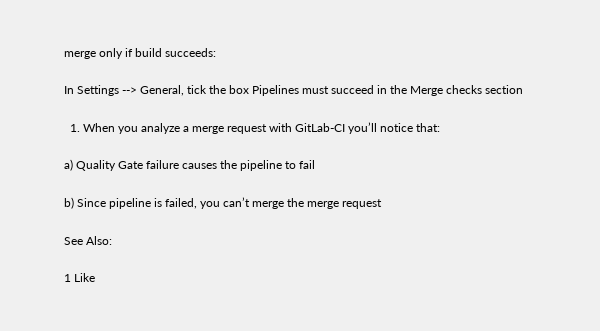merge only if build succeeds:

In Settings --> General, tick the box Pipelines must succeed in the Merge checks section

  1. When you analyze a merge request with GitLab-CI you’ll notice that:

a) Quality Gate failure causes the pipeline to fail

b) Since pipeline is failed, you can’t merge the merge request

See Also:

1 Like